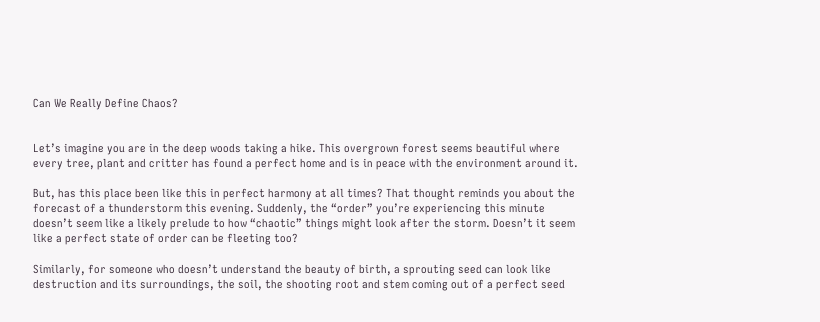Can We Really Define Chaos?


Let’s imagine you are in the deep woods taking a hike. This overgrown forest seems beautiful where every tree, plant and critter has found a perfect home and is in peace with the environment around it.

But, has this place been like this in perfect harmony at all times? That thought reminds you about the forecast of a thunderstorm this evening. Suddenly, the “order” you’re experiencing this minute doesn’t seem like a likely prelude to how “chaotic” things might look after the storm. Doesn’t it seem like a perfect state of order can be fleeting too?

Similarly, for someone who doesn’t understand the beauty of birth, a sprouting seed can look like destruction and its surroundings, the soil, the shooting root and stem coming out of a perfect seed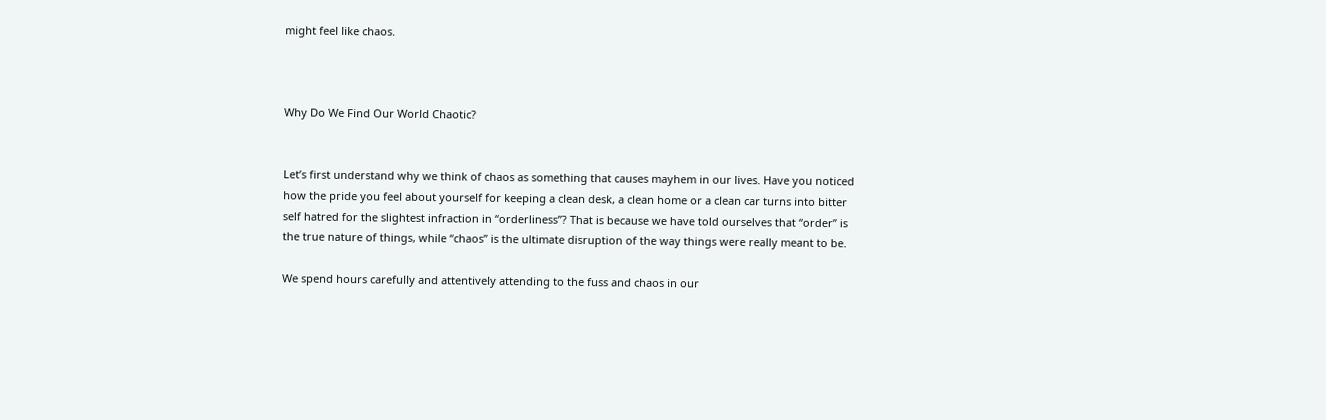might feel like chaos.



Why Do We Find Our World Chaotic?


Let’s first understand why we think of chaos as something that causes mayhem in our lives. Have you noticed how the pride you feel about yourself for keeping a clean desk, a clean home or a clean car turns into bitter self hatred for the slightest infraction in “orderliness”? That is because we have told ourselves that “order” is the true nature of things, while “chaos” is the ultimate disruption of the way things were really meant to be.

We spend hours carefully and attentively attending to the fuss and chaos in our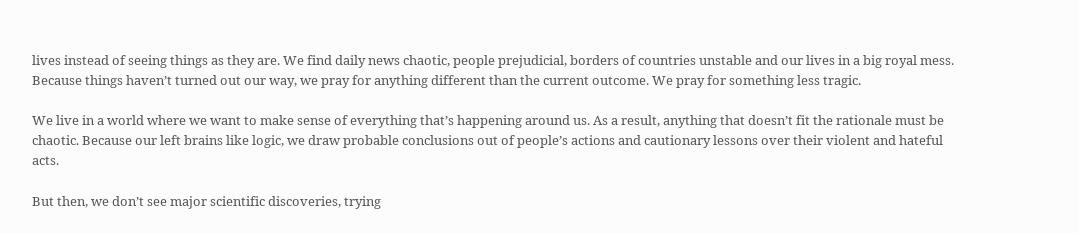lives instead of seeing things as they are. We find daily news chaotic, people prejudicial, borders of countries unstable and our lives in a big royal mess. Because things haven’t turned out our way, we pray for anything different than the current outcome. We pray for something less tragic.

We live in a world where we want to make sense of everything that’s happening around us. As a result, anything that doesn’t fit the rationale must be chaotic. Because our left brains like logic, we draw probable conclusions out of people’s actions and cautionary lessons over their violent and hateful acts.

But then, we don’t see major scientific discoveries, trying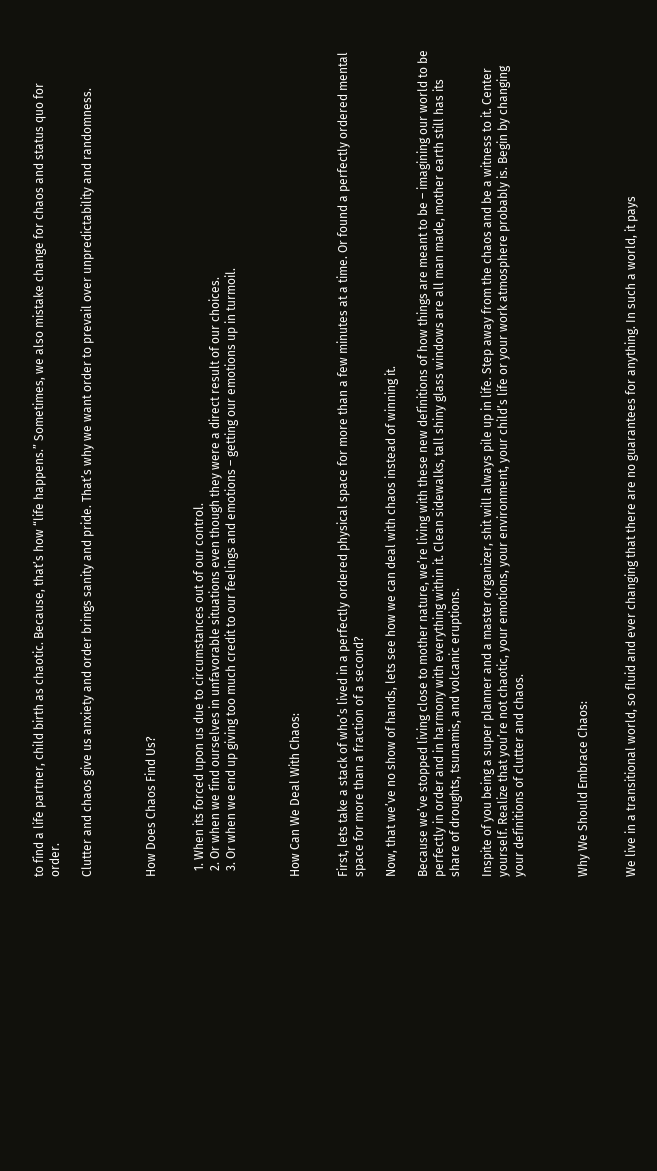to find a life partner, child birth as chaotic. Because, that’s how “life happens.” Sometimes, we also mistake change for chaos and status quo for order.

Clutter and chaos give us anxiety and order brings sanity and pride. That’s why we want order to prevail over unpredictability and randomness.



How Does Chaos Find Us?


  1. When its forced upon us due to circumstances out of our control.
  2. Or when we find ourselves in unfavorable situations even though they were a direct result of our choices.
  3. Or when we end up giving too much credit to our feelings and emotions – getting our emotions up in turmoil.



How Can We Deal With Chaos:


First, lets take a stack of who’s lived in a perfectly ordered physical space for more than a few minutes at a time. Or found a perfectly ordered mental space for more than a fraction of a second?

Now, that we’ve no show of hands, lets see how we can deal with chaos instead of winning it.

Because we’ve stopped living close to mother nature, we’re living with these new definitions of how things are meant to be – imagining our world to be perfectly in order and in harmony with everything within it. Clean sidewalks, tall shiny glass windows are all man made, mother earth still has its share of droughts, tsunamis, and volcanic eruptions.

Inspite of you being a super planner and a master organizer, shit will always pile up in life. Step away from the chaos and be a witness to it. Center yourself. Realize that you’re not chaotic, your emotions, your environment, your child’s life or your work atmosphere probably is. Begin by changing your definitions of clutter and chaos.



Why We Should Embrace Chaos:


We live in a transitional world, so fluid and ever changing that there are no guarantees for anything. In such a world, it pays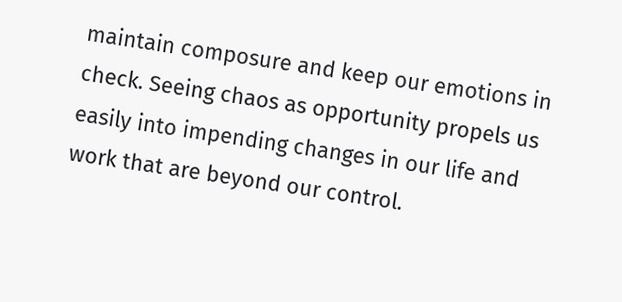maintain composure and keep our emotions in check. Seeing chaos as opportunity propels us easily into impending changes in our life and work that are beyond our control.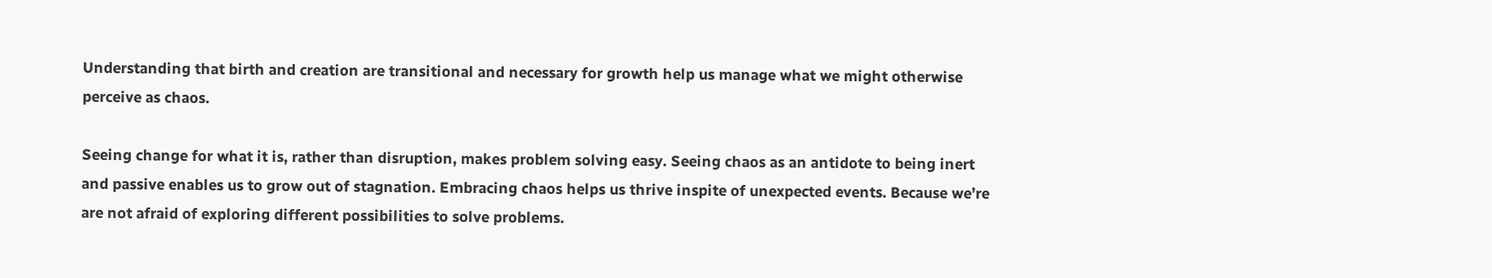Understanding that birth and creation are transitional and necessary for growth help us manage what we might otherwise perceive as chaos.

Seeing change for what it is, rather than disruption, makes problem solving easy. Seeing chaos as an antidote to being inert and passive enables us to grow out of stagnation. Embracing chaos helps us thrive inspite of unexpected events. Because we’re are not afraid of exploring different possibilities to solve problems.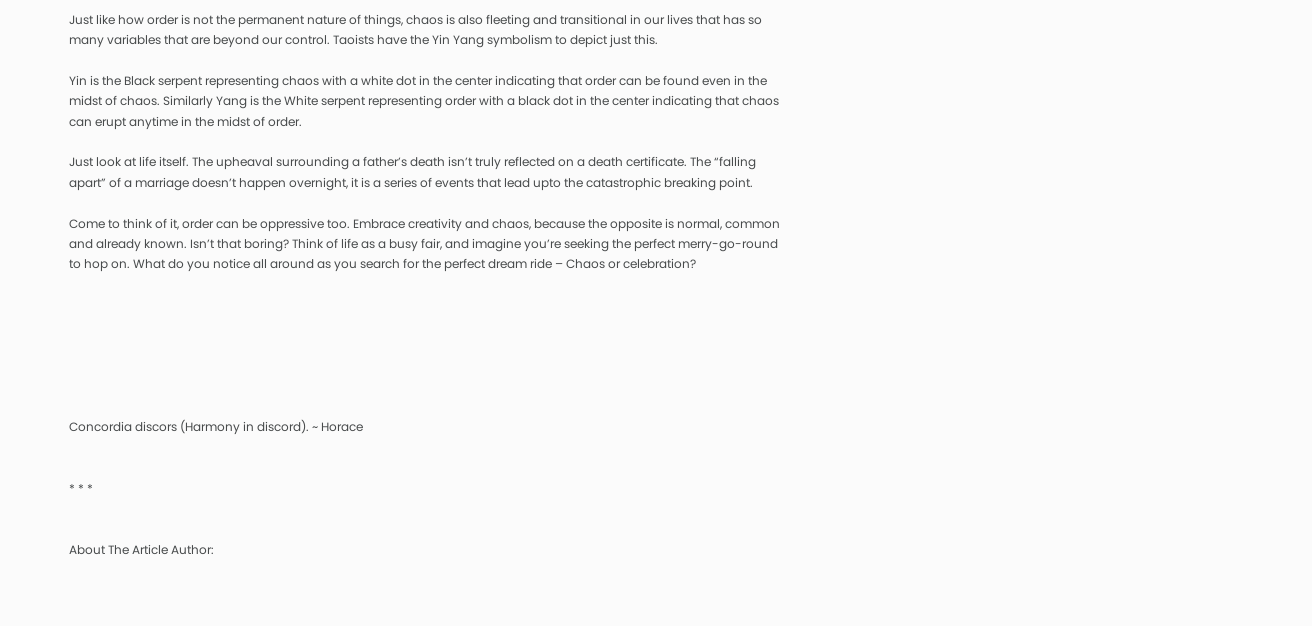Just like how order is not the permanent nature of things, chaos is also fleeting and transitional in our lives that has so many variables that are beyond our control. Taoists have the Yin Yang symbolism to depict just this.

Yin is the Black serpent representing chaos with a white dot in the center indicating that order can be found even in the midst of chaos. Similarly Yang is the White serpent representing order with a black dot in the center indicating that chaos can erupt anytime in the midst of order.

Just look at life itself. The upheaval surrounding a father’s death isn’t truly reflected on a death certificate. The “falling apart” of a marriage doesn’t happen overnight, it is a series of events that lead upto the catastrophic breaking point.

Come to think of it, order can be oppressive too. Embrace creativity and chaos, because the opposite is normal, common and already known. Isn’t that boring? Think of life as a busy fair, and imagine you’re seeking the perfect merry-go-round to hop on. What do you notice all around as you search for the perfect dream ride – Chaos or celebration?







Concordia discors (Harmony in discord). ~ Horace


* * *


About The Article Author: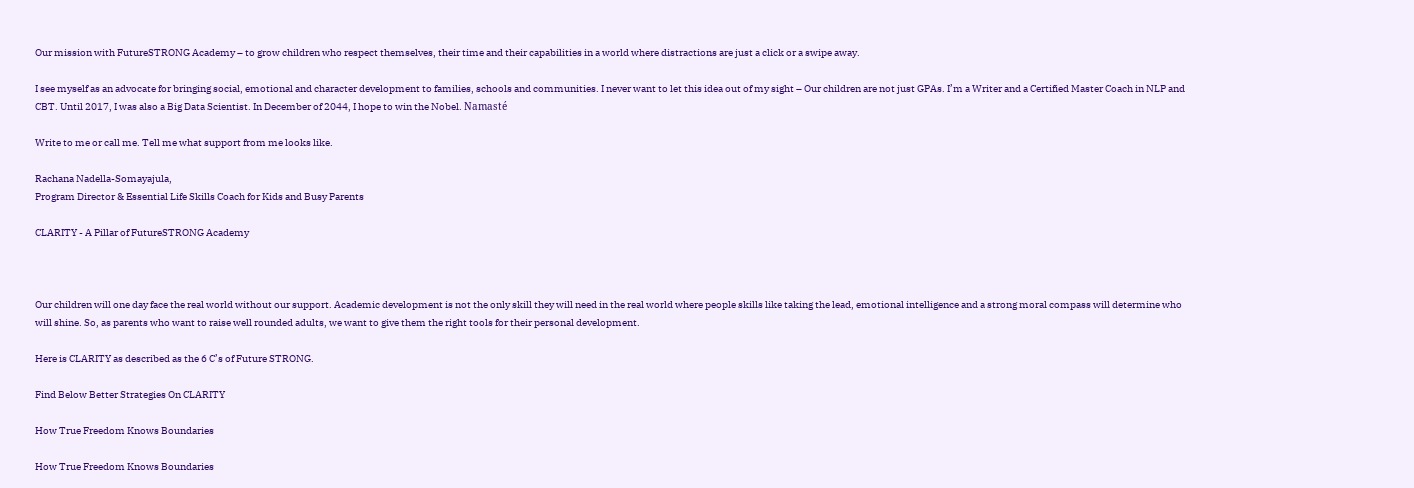Our mission with FutureSTRONG Academy – to grow children who respect themselves, their time and their capabilities in a world where distractions are just a click or a swipe away.

I see myself as an advocate for bringing social, emotional and character development to families, schools and communities. I never want to let this idea out of my sight – Our children are not just GPAs. I’m a Writer and a Certified Master Coach in NLP and CBT. Until 2017, I was also a Big Data Scientist. In December of 2044, I hope to win the Nobel. Namasté

Write to me or call me. Tell me what support from me looks like.

Rachana Nadella-Somayajula,
Program Director & Essential Life Skills Coach for Kids and Busy Parents

CLARITY - A Pillar of FutureSTRONG Academy



Our children will one day face the real world without our support. Academic development is not the only skill they will need in the real world where people skills like taking the lead, emotional intelligence and a strong moral compass will determine who will shine. So, as parents who want to raise well rounded adults, we want to give them the right tools for their personal development.

Here is CLARITY as described as the 6 C’s of Future STRONG.

Find Below Better Strategies On CLARITY

How True Freedom Knows Boundaries

How True Freedom Knows Boundaries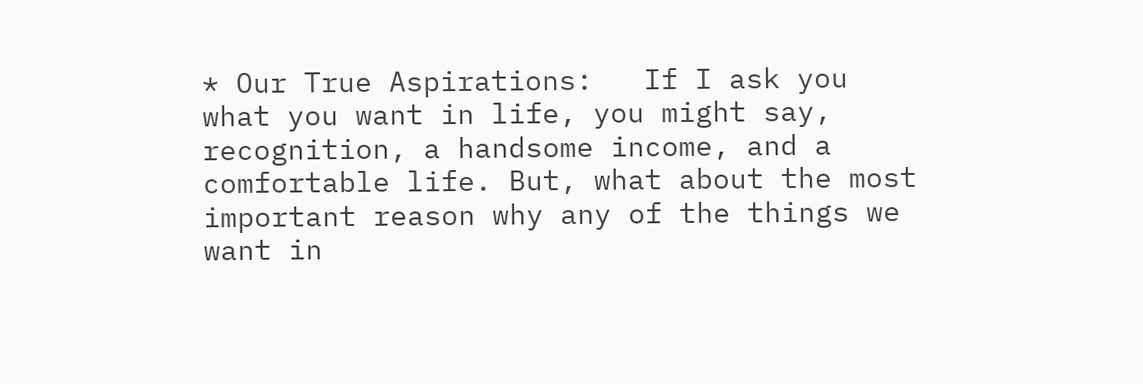* Our True Aspirations:   If I ask you what you want in life, you might say, recognition, a handsome income, and a comfortable life. But, what about the most important reason why any of the things we want in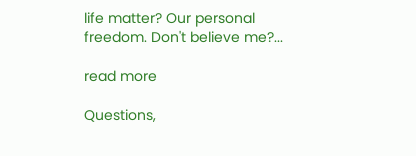life matter? Our personal freedom. Don't believe me?...

read more

Questions,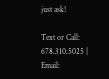just ask!

Text or Call: 678.310.5025 | Email: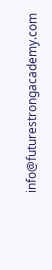info@futurestrongacademy.com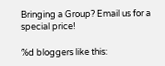Bringing a Group? Email us for a special price!

%d bloggers like this: